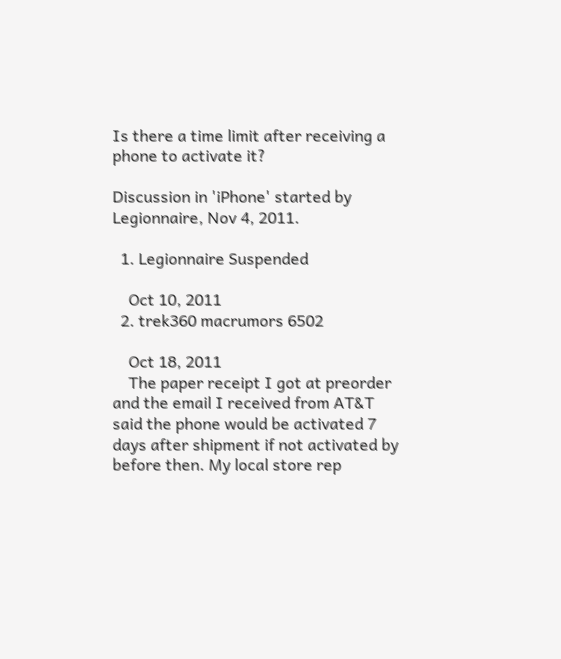Is there a time limit after receiving a phone to activate it?

Discussion in 'iPhone' started by Legionnaire, Nov 4, 2011.

  1. Legionnaire Suspended

    Oct 10, 2011
  2. trek360 macrumors 6502

    Oct 18, 2011
    The paper receipt I got at preorder and the email I received from AT&T said the phone would be activated 7 days after shipment if not activated by before then. My local store rep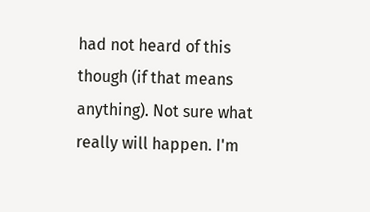had not heard of this though (if that means anything). Not sure what really will happen. I'm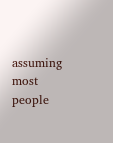assuming most people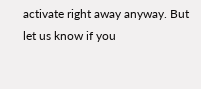activate right away anyway. But let us know if you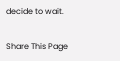decide to wait.

Share This Page